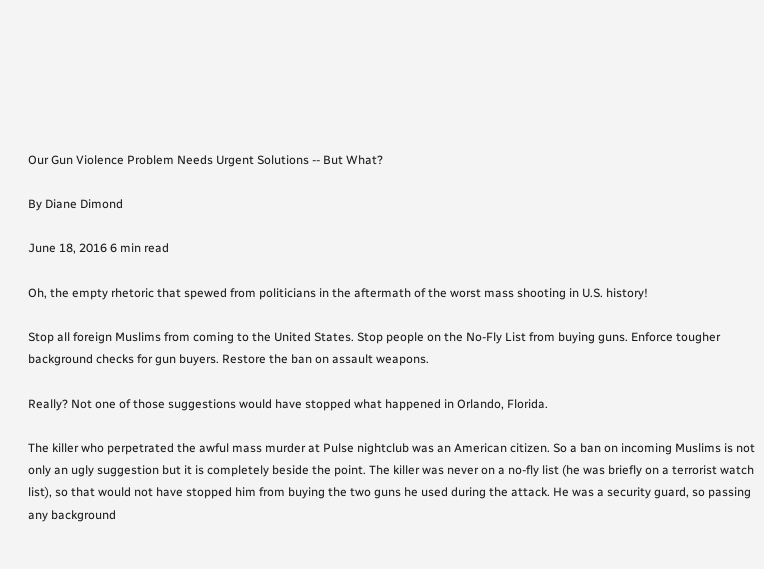Our Gun Violence Problem Needs Urgent Solutions -- But What?

By Diane Dimond

June 18, 2016 6 min read

Oh, the empty rhetoric that spewed from politicians in the aftermath of the worst mass shooting in U.S. history!

Stop all foreign Muslims from coming to the United States. Stop people on the No-Fly List from buying guns. Enforce tougher background checks for gun buyers. Restore the ban on assault weapons.

Really? Not one of those suggestions would have stopped what happened in Orlando, Florida.

The killer who perpetrated the awful mass murder at Pulse nightclub was an American citizen. So a ban on incoming Muslims is not only an ugly suggestion but it is completely beside the point. The killer was never on a no-fly list (he was briefly on a terrorist watch list), so that would not have stopped him from buying the two guns he used during the attack. He was a security guard, so passing any background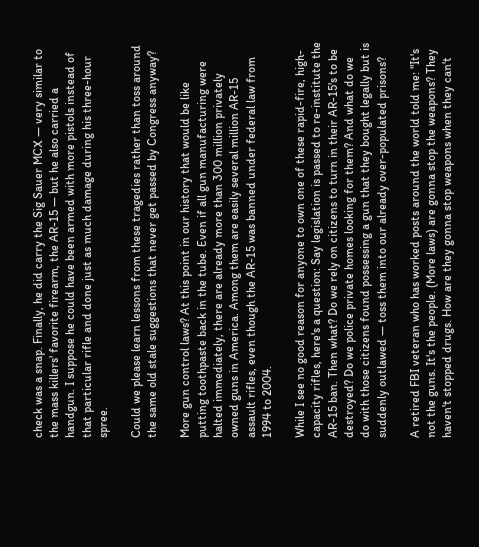check was a snap. Finally, he did carry the Sig Sauer MCX — very similar to the mass killers' favorite firearm, the AR-15 — but he also carried a handgun. I suppose he could have been armed with more pistols instead of that particular rifle and done just as much damage during his three-hour spree.

Could we please learn lessons from these tragedies rather than toss around the same old stale suggestions that never get passed by Congress anyway?

More gun control laws? At this point in our history that would be like putting toothpaste back in the tube. Even if all gun manufacturing were halted immediately, there are already more than 300 million privately owned guns in America. Among them are easily several million AR-15 assault rifles, even though the AR-15 was banned under federal law from 1994 to 2004.

While I see no good reason for anyone to own one of these rapid-fire, high-capacity rifles, here's a question: Say legislation is passed to re-institute the AR-15 ban. Then what? Do we rely on citizens to turn in their AR-15's to be destroyed? Do we police private homes looking for them? And what do we do with those citizens found possessing a gun that they bought legally but is suddenly outlawed — toss them into our already over-populated prisons?

A retired FBI veteran who has worked posts around the world told me: "It's not the guns. It's the people. (More laws) are gonna stop the weapons? They haven't stopped drugs. How are they gonna stop weapons when they can't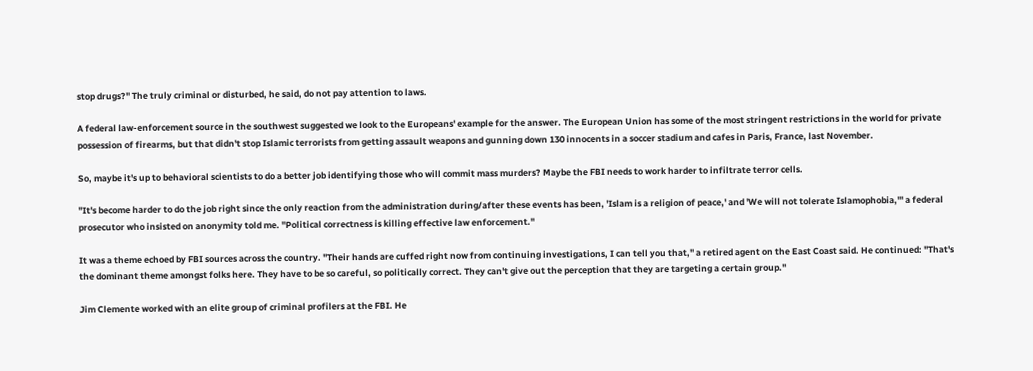stop drugs?" The truly criminal or disturbed, he said, do not pay attention to laws.

A federal law-enforcement source in the southwest suggested we look to the Europeans' example for the answer. The European Union has some of the most stringent restrictions in the world for private possession of firearms, but that didn't stop Islamic terrorists from getting assault weapons and gunning down 130 innocents in a soccer stadium and cafes in Paris, France, last November.

So, maybe it's up to behavioral scientists to do a better job identifying those who will commit mass murders? Maybe the FBI needs to work harder to infiltrate terror cells.

"It's become harder to do the job right since the only reaction from the administration during/after these events has been, 'Islam is a religion of peace,' and 'We will not tolerate Islamophobia,'" a federal prosecutor who insisted on anonymity told me. "Political correctness is killing effective law enforcement."

It was a theme echoed by FBI sources across the country. "Their hands are cuffed right now from continuing investigations, I can tell you that," a retired agent on the East Coast said. He continued: "That's the dominant theme amongst folks here. They have to be so careful, so politically correct. They can't give out the perception that they are targeting a certain group."

Jim Clemente worked with an elite group of criminal profilers at the FBI. He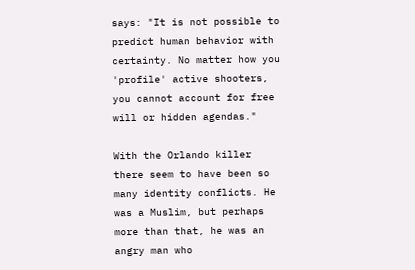says: "It is not possible to predict human behavior with certainty. No matter how you 'profile' active shooters, you cannot account for free will or hidden agendas."

With the Orlando killer there seem to have been so many identity conflicts. He was a Muslim, but perhaps more than that, he was an angry man who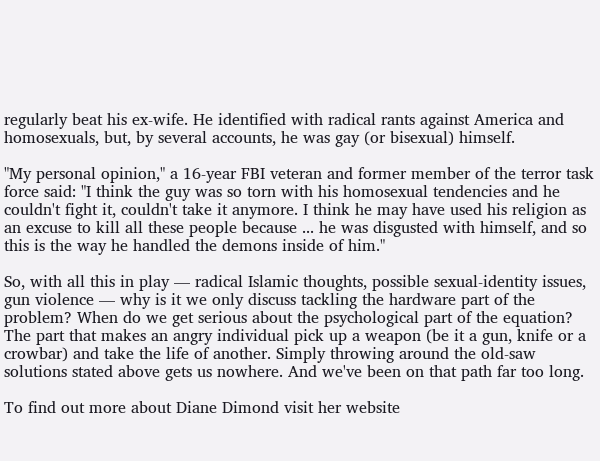regularly beat his ex-wife. He identified with radical rants against America and homosexuals, but, by several accounts, he was gay (or bisexual) himself.

"My personal opinion," a 16-year FBI veteran and former member of the terror task force said: "I think the guy was so torn with his homosexual tendencies and he couldn't fight it, couldn't take it anymore. I think he may have used his religion as an excuse to kill all these people because ... he was disgusted with himself, and so this is the way he handled the demons inside of him."

So, with all this in play — radical Islamic thoughts, possible sexual-identity issues, gun violence — why is it we only discuss tackling the hardware part of the problem? When do we get serious about the psychological part of the equation? The part that makes an angry individual pick up a weapon (be it a gun, knife or a crowbar) and take the life of another. Simply throwing around the old-saw solutions stated above gets us nowhere. And we've been on that path far too long.

To find out more about Diane Dimond visit her website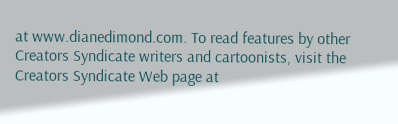at www.dianedimond.com. To read features by other Creators Syndicate writers and cartoonists, visit the Creators Syndicate Web page at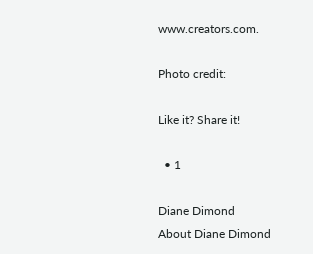www.creators.com.

Photo credit:

Like it? Share it!

  • 1

Diane Dimond
About Diane Dimond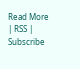Read More | RSS | Subscribe